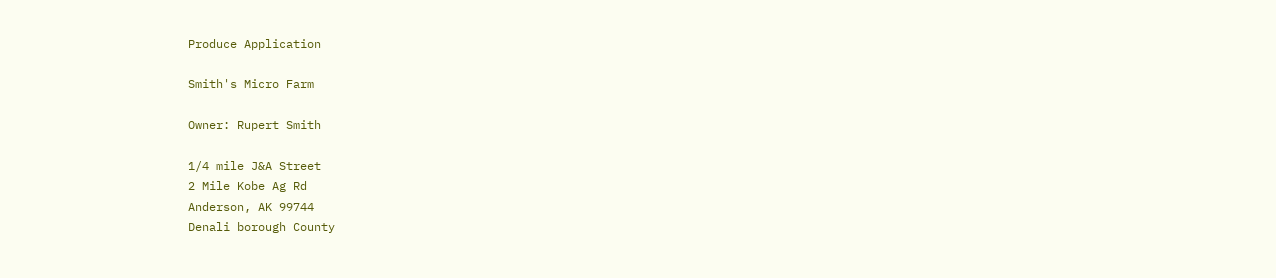Produce Application

Smith's Micro Farm

Owner: Rupert Smith

1/4 mile J&A Street
2 Mile Kobe Ag Rd
Anderson, AK 99744
Denali borough County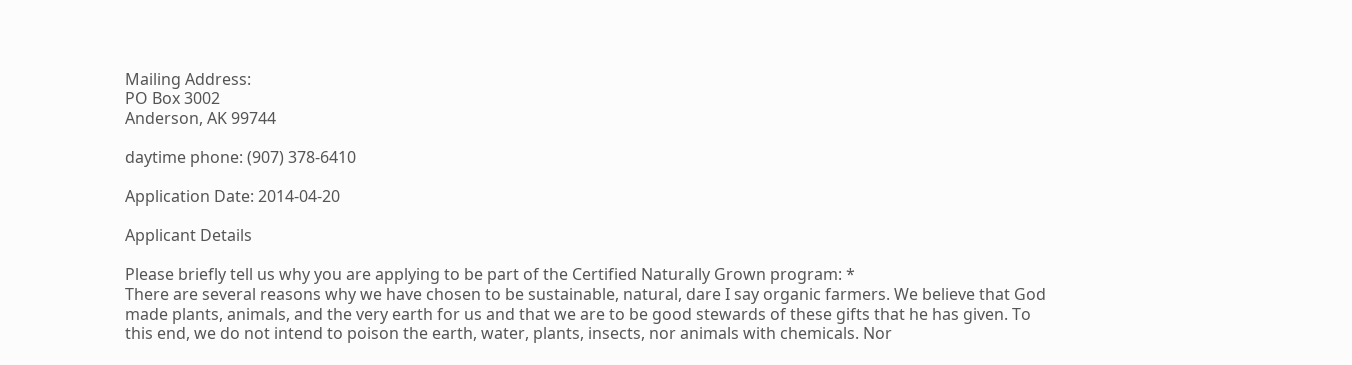Mailing Address:
PO Box 3002
Anderson, AK 99744

daytime phone: (907) 378-6410

Application Date: 2014-04-20

Applicant Details

Please briefly tell us why you are applying to be part of the Certified Naturally Grown program: *
There are several reasons why we have chosen to be sustainable, natural, dare I say organic farmers. We believe that God made plants, animals, and the very earth for us and that we are to be good stewards of these gifts that he has given. To this end, we do not intend to poison the earth, water, plants, insects, nor animals with chemicals. Nor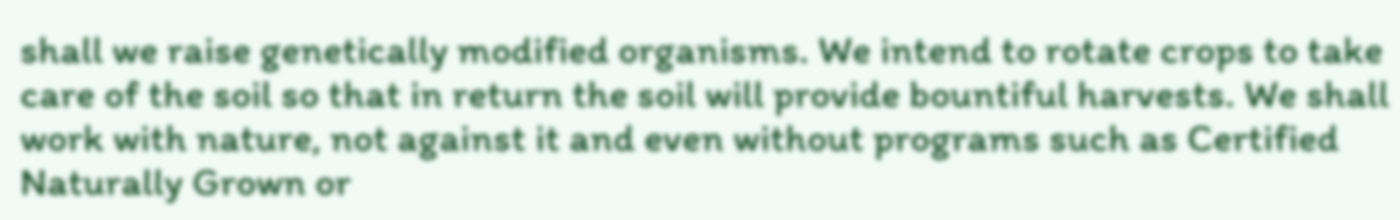shall we raise genetically modified organisms. We intend to rotate crops to take care of the soil so that in return the soil will provide bountiful harvests. We shall work with nature, not against it and even without programs such as Certified Naturally Grown or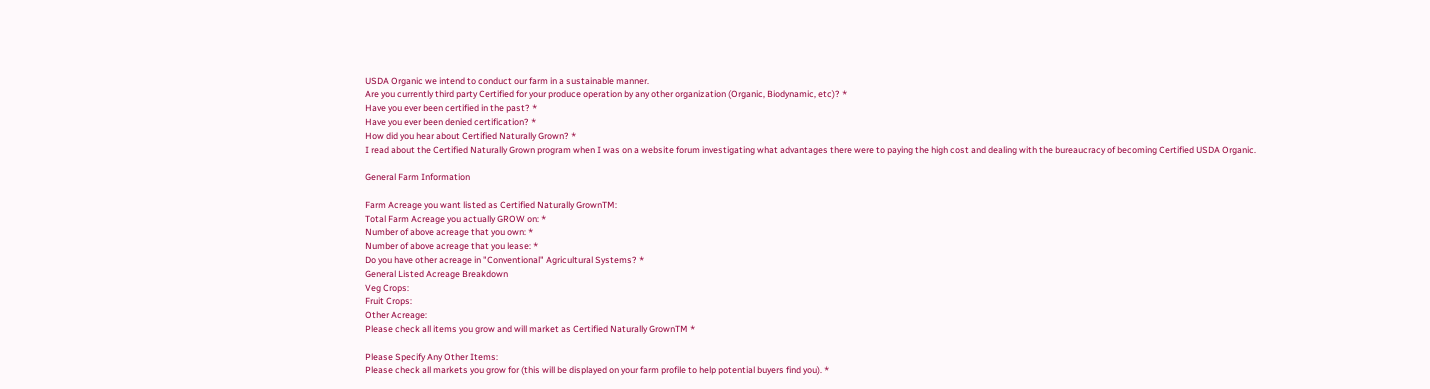USDA Organic we intend to conduct our farm in a sustainable manner.
Are you currently third party Certified for your produce operation by any other organization (Organic, Biodynamic, etc)? *
Have you ever been certified in the past? *
Have you ever been denied certification? *
How did you hear about Certified Naturally Grown? *
I read about the Certified Naturally Grown program when I was on a website forum investigating what advantages there were to paying the high cost and dealing with the bureaucracy of becoming Certified USDA Organic.

General Farm Information

Farm Acreage you want listed as Certified Naturally GrownTM:
Total Farm Acreage you actually GROW on: *
Number of above acreage that you own: *
Number of above acreage that you lease: *
Do you have other acreage in "Conventional" Agricultural Systems? *
General Listed Acreage Breakdown
Veg Crops:
Fruit Crops:
Other Acreage:
Please check all items you grow and will market as Certified Naturally GrownTM *

Please Specify Any Other Items:
Please check all markets you grow for (this will be displayed on your farm profile to help potential buyers find you). *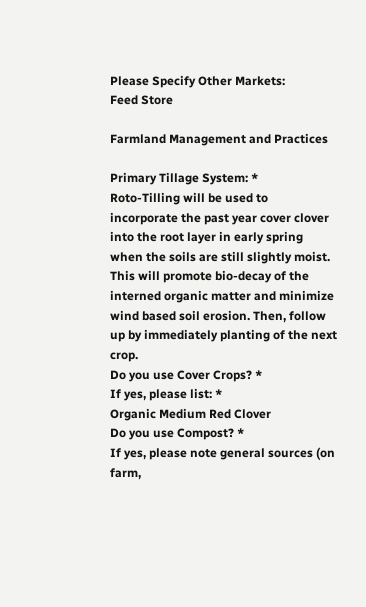Please Specify Other Markets:
Feed Store

Farmland Management and Practices

Primary Tillage System: *
Roto-Tilling will be used to incorporate the past year cover clover into the root layer in early spring when the soils are still slightly moist. This will promote bio-decay of the interned organic matter and minimize wind based soil erosion. Then, follow up by immediately planting of the next crop.
Do you use Cover Crops? *
If yes, please list: *
Organic Medium Red Clover
Do you use Compost? *
If yes, please note general sources (on farm,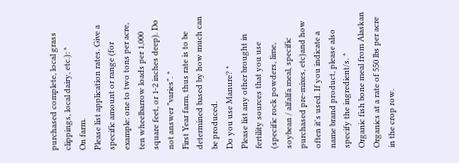purchased complete, local grass clippings, local dairy, etc.): *
On farm.
Please list application rates. Give a specific amount or range (for example: one to two tons per acre, ten wheelbarrow loads per 1,000 square feet, or 1-2 inches deep). Do not answer "varies". *
First Year farm, thus rate is to be determined based by how much can be produced.
Do you use Manure? *
Please list any other brought in fertility sources that you use (specific rock powders, lime, soybean / alfalfa meal, specific purchased pre-mixes, etc)and how often it's used. If you indicate a name brand product, please also specify the ingredient/s. *
Organic fish bone meal from Alaskan Organics at a rate of 550 lbs per acre in the crop row.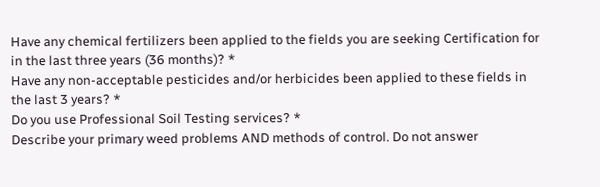Have any chemical fertilizers been applied to the fields you are seeking Certification for in the last three years (36 months)? *
Have any non-acceptable pesticides and/or herbicides been applied to these fields in the last 3 years? *
Do you use Professional Soil Testing services? *
Describe your primary weed problems AND methods of control. Do not answer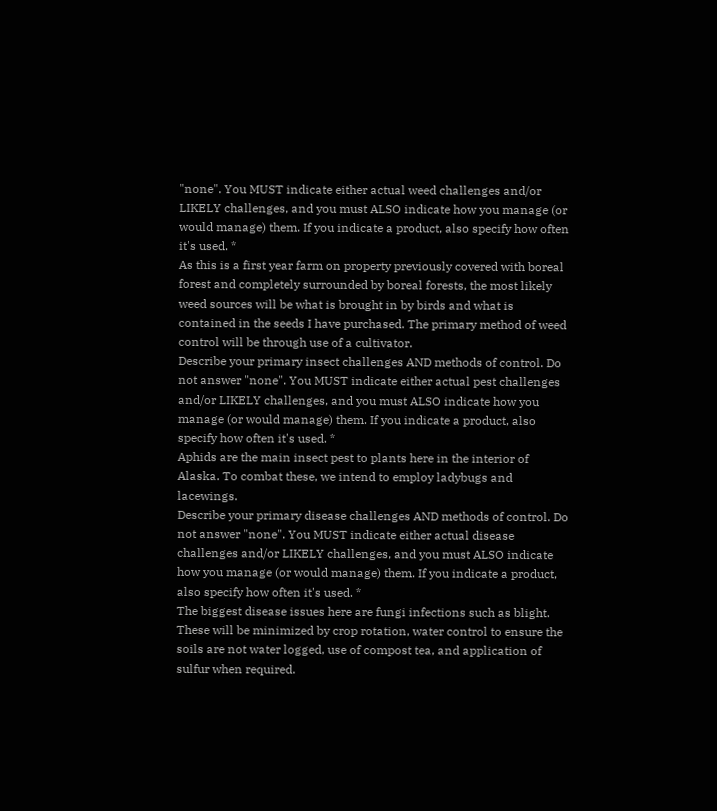"none". You MUST indicate either actual weed challenges and/or LIKELY challenges, and you must ALSO indicate how you manage (or would manage) them. If you indicate a product, also specify how often it's used. *
As this is a first year farm on property previously covered with boreal forest and completely surrounded by boreal forests, the most likely weed sources will be what is brought in by birds and what is contained in the seeds I have purchased. The primary method of weed control will be through use of a cultivator.
Describe your primary insect challenges AND methods of control. Do not answer "none". You MUST indicate either actual pest challenges and/or LIKELY challenges, and you must ALSO indicate how you manage (or would manage) them. If you indicate a product, also specify how often it's used. *
Aphids are the main insect pest to plants here in the interior of Alaska. To combat these, we intend to employ ladybugs and lacewings.
Describe your primary disease challenges AND methods of control. Do not answer "none". You MUST indicate either actual disease challenges and/or LIKELY challenges, and you must ALSO indicate how you manage (or would manage) them. If you indicate a product, also specify how often it's used. *
The biggest disease issues here are fungi infections such as blight. These will be minimized by crop rotation, water control to ensure the soils are not water logged, use of compost tea, and application of sulfur when required.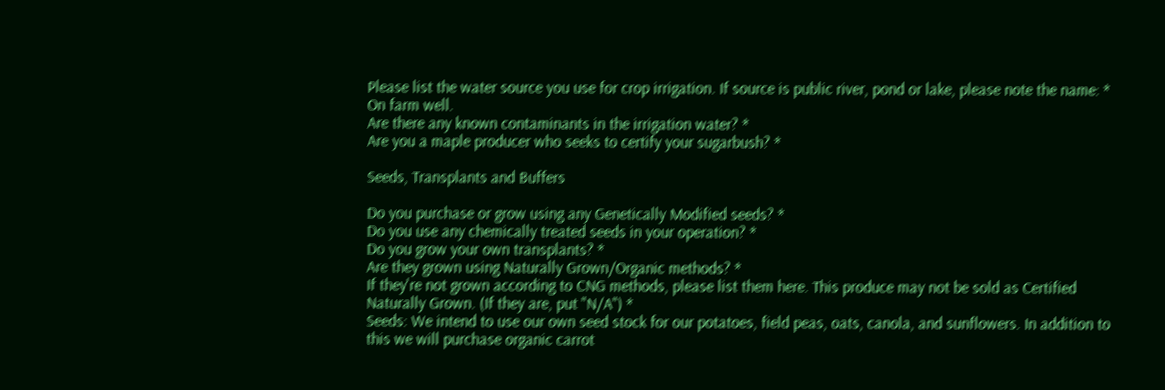Please list the water source you use for crop irrigation. If source is public river, pond or lake, please note the name: *
On farm well.
Are there any known contaminants in the irrigation water? *
Are you a maple producer who seeks to certify your sugarbush? *

Seeds, Transplants and Buffers

Do you purchase or grow using any Genetically Modified seeds? *
Do you use any chemically treated seeds in your operation? *
Do you grow your own transplants? *
Are they grown using Naturally Grown/Organic methods? *
If they're not grown according to CNG methods, please list them here. This produce may not be sold as Certified Naturally Grown. (If they are, put "N/A") *
Seeds: We intend to use our own seed stock for our potatoes, field peas, oats, canola, and sunflowers. In addition to this we will purchase organic carrot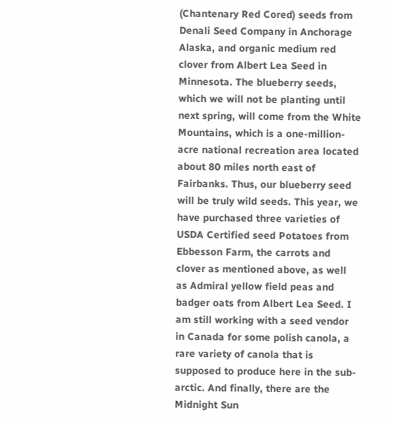(Chantenary Red Cored) seeds from Denali Seed Company in Anchorage Alaska, and organic medium red clover from Albert Lea Seed in Minnesota. The blueberry seeds, which we will not be planting until next spring, will come from the White Mountains, which is a one-million-acre national recreation area located about 80 miles north east of Fairbanks. Thus, our blueberry seed will be truly wild seeds. This year, we have purchased three varieties of USDA Certified seed Potatoes from Ebbesson Farm, the carrots and clover as mentioned above, as well as Admiral yellow field peas and badger oats from Albert Lea Seed. I am still working with a seed vendor in Canada for some polish canola, a rare variety of canola that is supposed to produce here in the sub-arctic. And finally, there are the Midnight Sun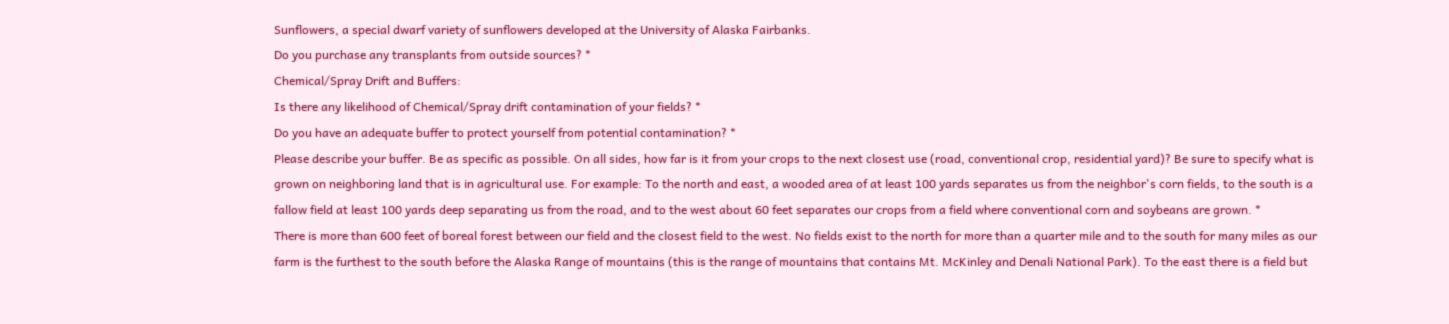Sunflowers, a special dwarf variety of sunflowers developed at the University of Alaska Fairbanks.
Do you purchase any transplants from outside sources? *
Chemical/Spray Drift and Buffers:
Is there any likelihood of Chemical/Spray drift contamination of your fields? *
Do you have an adequate buffer to protect yourself from potential contamination? *
Please describe your buffer. Be as specific as possible. On all sides, how far is it from your crops to the next closest use (road, conventional crop, residential yard)? Be sure to specify what is grown on neighboring land that is in agricultural use. For example: To the north and east, a wooded area of at least 100 yards separates us from the neighbor's corn fields, to the south is a fallow field at least 100 yards deep separating us from the road, and to the west about 60 feet separates our crops from a field where conventional corn and soybeans are grown. *
There is more than 600 feet of boreal forest between our field and the closest field to the west. No fields exist to the north for more than a quarter mile and to the south for many miles as our farm is the furthest to the south before the Alaska Range of mountains (this is the range of mountains that contains Mt. McKinley and Denali National Park). To the east there is a field but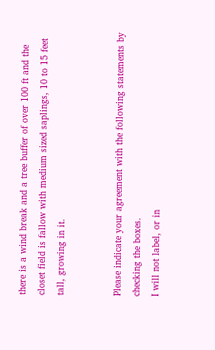there is a wind break and a tree buffer of over 100 ft and the closet field is fallow with medium sized saplings, 10 to 15 feet tall, growing in it.


Please indicate your agreement with the following statements by checking the boxes.
I will not label, or in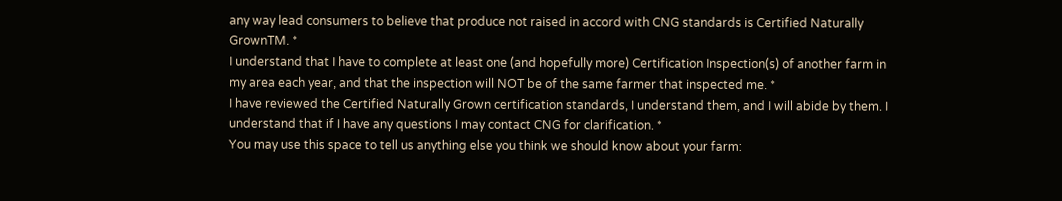any way lead consumers to believe that produce not raised in accord with CNG standards is Certified Naturally GrownTM. *
I understand that I have to complete at least one (and hopefully more) Certification Inspection(s) of another farm in my area each year, and that the inspection will NOT be of the same farmer that inspected me. *
I have reviewed the Certified Naturally Grown certification standards, I understand them, and I will abide by them. I understand that if I have any questions I may contact CNG for clarification. *
You may use this space to tell us anything else you think we should know about your farm: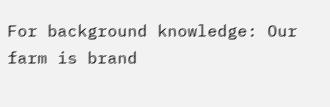For background knowledge: Our farm is brand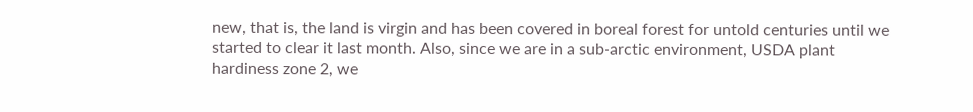new, that is, the land is virgin and has been covered in boreal forest for untold centuries until we started to clear it last month. Also, since we are in a sub-arctic environment, USDA plant hardiness zone 2, we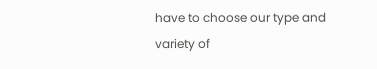have to choose our type and variety of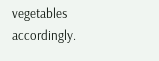vegetables accordingly.